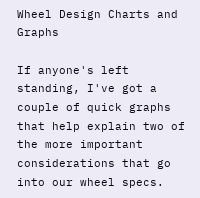Wheel Design Charts and Graphs

If anyone's left standing, I've got a couple of quick graphs that help explain two of the more important considerations that go into our wheel specs.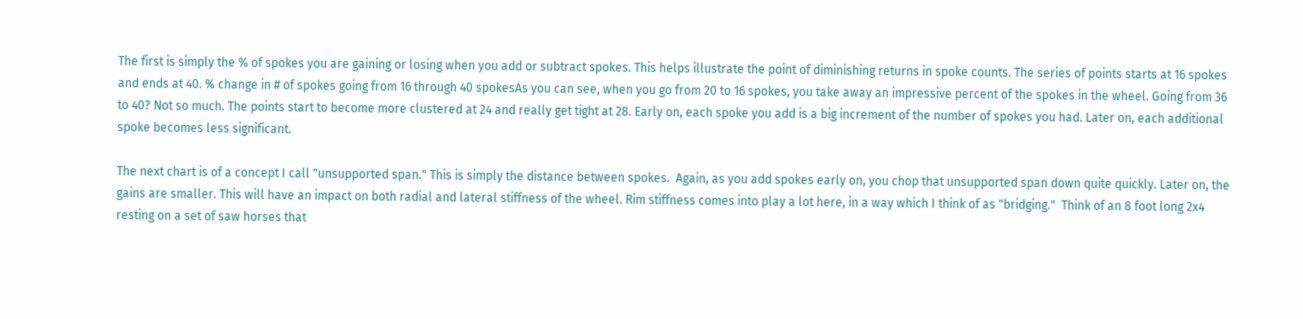The first is simply the % of spokes you are gaining or losing when you add or subtract spokes. This helps illustrate the point of diminishing returns in spoke counts. The series of points starts at 16 spokes and ends at 40. % change in # of spokes going from 16 through 40 spokesAs you can see, when you go from 20 to 16 spokes, you take away an impressive percent of the spokes in the wheel. Going from 36 to 40? Not so much. The points start to become more clustered at 24 and really get tight at 28. Early on, each spoke you add is a big increment of the number of spokes you had. Later on, each additional spoke becomes less significant.

The next chart is of a concept I call "unsupported span." This is simply the distance between spokes.  Again, as you add spokes early on, you chop that unsupported span down quite quickly. Later on, the gains are smaller. This will have an impact on both radial and lateral stiffness of the wheel. Rim stiffness comes into play a lot here, in a way which I think of as "bridging."  Think of an 8 foot long 2x4 resting on a set of saw horses that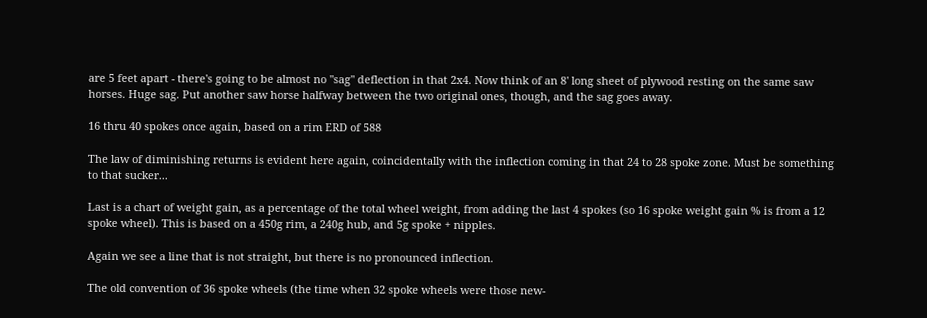are 5 feet apart - there's going to be almost no "sag" deflection in that 2x4. Now think of an 8' long sheet of plywood resting on the same saw horses. Huge sag. Put another saw horse halfway between the two original ones, though, and the sag goes away.

16 thru 40 spokes once again, based on a rim ERD of 588

The law of diminishing returns is evident here again, coincidentally with the inflection coming in that 24 to 28 spoke zone. Must be something to that sucker...

Last is a chart of weight gain, as a percentage of the total wheel weight, from adding the last 4 spokes (so 16 spoke weight gain % is from a 12 spoke wheel). This is based on a 450g rim, a 240g hub, and 5g spoke + nipples.

Again we see a line that is not straight, but there is no pronounced inflection.

The old convention of 36 spoke wheels (the time when 32 spoke wheels were those new-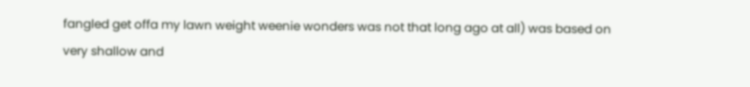fangled get offa my lawn weight weenie wonders was not that long ago at all) was based on very shallow and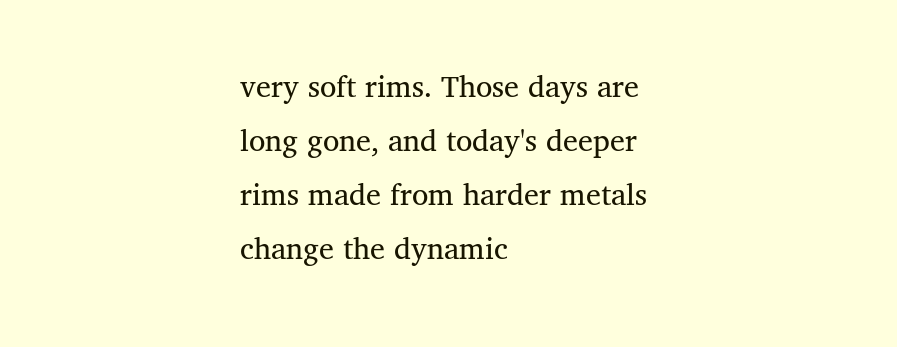very soft rims. Those days are long gone, and today's deeper rims made from harder metals change the dynamic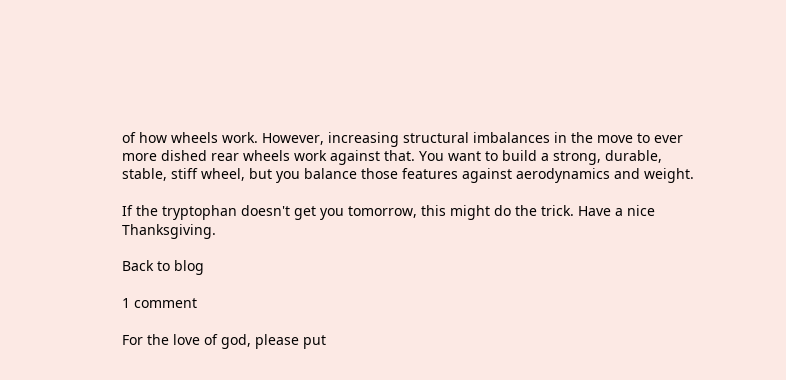of how wheels work. However, increasing structural imbalances in the move to ever more dished rear wheels work against that. You want to build a strong, durable, stable, stiff wheel, but you balance those features against aerodynamics and weight.

If the tryptophan doesn't get you tomorrow, this might do the trick. Have a nice Thanksgiving.

Back to blog

1 comment

For the love of god, please put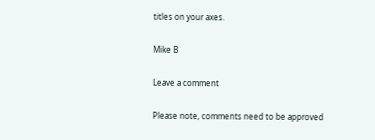titles on your axes.

Mike B

Leave a comment

Please note, comments need to be approved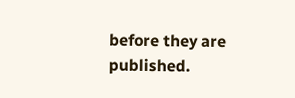before they are published.